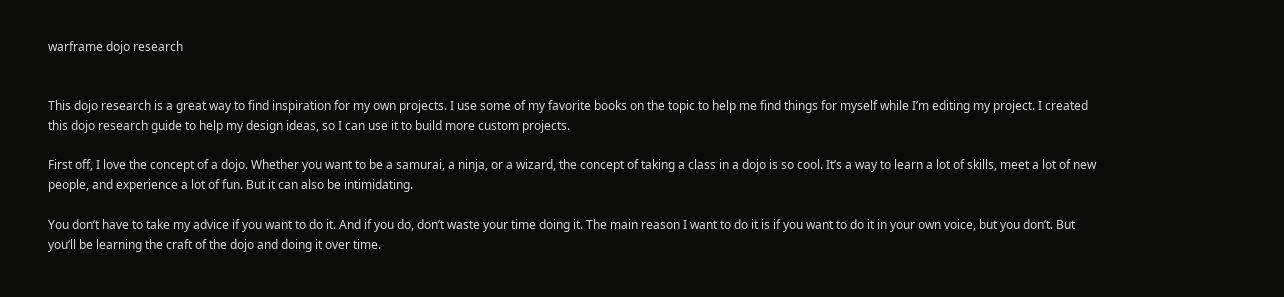warframe dojo research


This dojo research is a great way to find inspiration for my own projects. I use some of my favorite books on the topic to help me find things for myself while I’m editing my project. I created this dojo research guide to help my design ideas, so I can use it to build more custom projects.

First off, I love the concept of a dojo. Whether you want to be a samurai, a ninja, or a wizard, the concept of taking a class in a dojo is so cool. It’s a way to learn a lot of skills, meet a lot of new people, and experience a lot of fun. But it can also be intimidating.

You don’t have to take my advice if you want to do it. And if you do, don’t waste your time doing it. The main reason I want to do it is if you want to do it in your own voice, but you don’t. But you’ll be learning the craft of the dojo and doing it over time.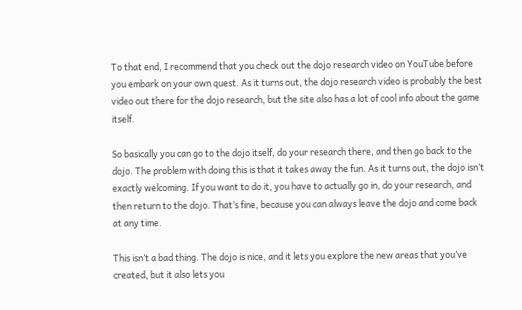To that end, I recommend that you check out the dojo research video on YouTube before you embark on your own quest. As it turns out, the dojo research video is probably the best video out there for the dojo research, but the site also has a lot of cool info about the game itself.

So basically you can go to the dojo itself, do your research there, and then go back to the dojo. The problem with doing this is that it takes away the fun. As it turns out, the dojo isn’t exactly welcoming. If you want to do it, you have to actually go in, do your research, and then return to the dojo. That’s fine, because you can always leave the dojo and come back at any time.

This isn’t a bad thing. The dojo is nice, and it lets you explore the new areas that you’ve created, but it also lets you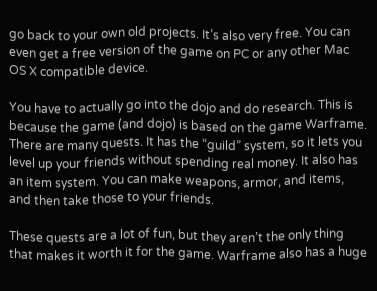go back to your own old projects. It’s also very free. You can even get a free version of the game on PC or any other Mac OS X compatible device.

You have to actually go into the dojo and do research. This is because the game (and dojo) is based on the game Warframe. There are many quests. It has the “guild” system, so it lets you level up your friends without spending real money. It also has an item system. You can make weapons, armor, and items, and then take those to your friends.

These quests are a lot of fun, but they aren’t the only thing that makes it worth it for the game. Warframe also has a huge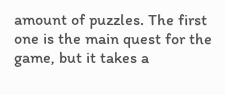amount of puzzles. The first one is the main quest for the game, but it takes a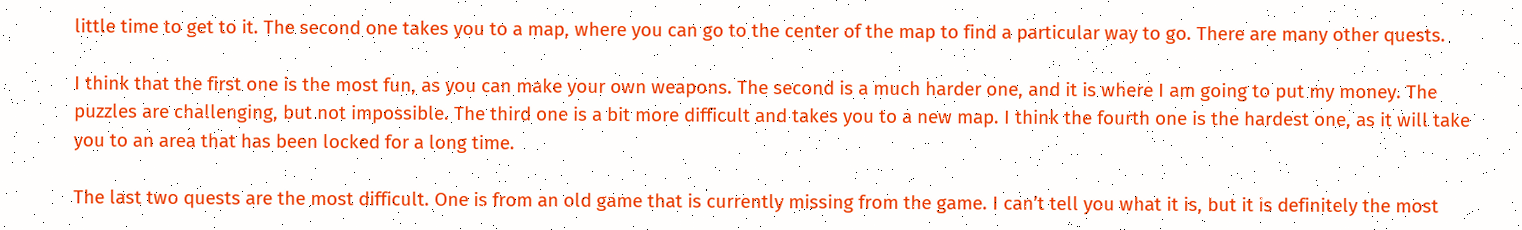little time to get to it. The second one takes you to a map, where you can go to the center of the map to find a particular way to go. There are many other quests.

I think that the first one is the most fun, as you can make your own weapons. The second is a much harder one, and it is where I am going to put my money. The puzzles are challenging, but not impossible. The third one is a bit more difficult and takes you to a new map. I think the fourth one is the hardest one, as it will take you to an area that has been locked for a long time.

The last two quests are the most difficult. One is from an old game that is currently missing from the game. I can’t tell you what it is, but it is definitely the most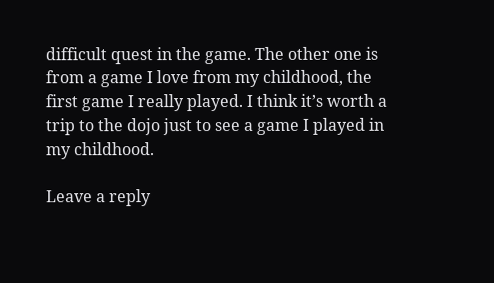difficult quest in the game. The other one is from a game I love from my childhood, the first game I really played. I think it’s worth a trip to the dojo just to see a game I played in my childhood.

Leave a reply